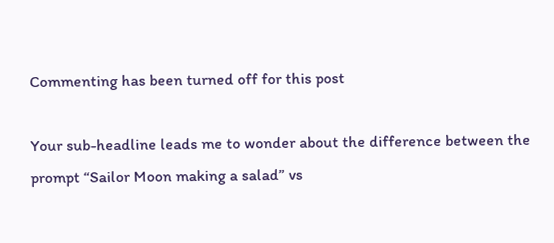Commenting has been turned off for this post

Your sub-headline leads me to wonder about the difference between the prompt “Sailor Moon making a salad” vs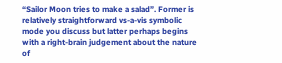“Sailor Moon tries to make a salad”. Former is relatively straightforward vs-a-vis symbolic mode you discuss but latter perhaps begins with a right-brain judgement about the nature of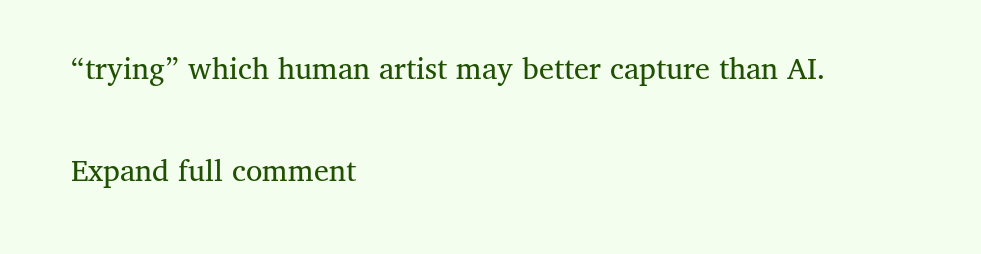“trying” which human artist may better capture than AI.

Expand full comment